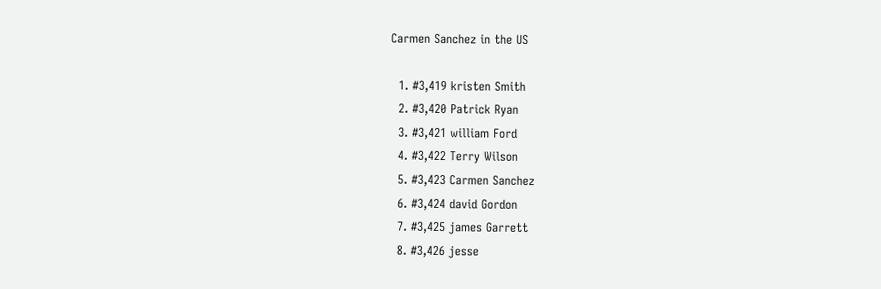Carmen Sanchez in the US

  1. #3,419 kristen Smith
  2. #3,420 Patrick Ryan
  3. #3,421 william Ford
  4. #3,422 Terry Wilson
  5. #3,423 Carmen Sanchez
  6. #3,424 david Gordon
  7. #3,425 james Garrett
  8. #3,426 jesse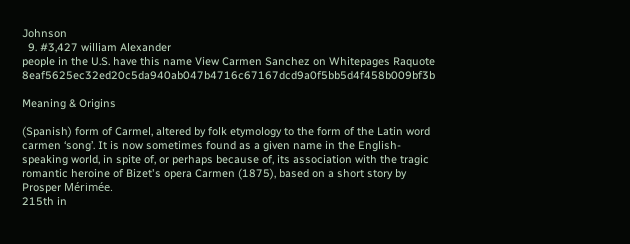Johnson
  9. #3,427 william Alexander
people in the U.S. have this name View Carmen Sanchez on Whitepages Raquote 8eaf5625ec32ed20c5da940ab047b4716c67167dcd9a0f5bb5d4f458b009bf3b

Meaning & Origins

(Spanish) form of Carmel, altered by folk etymology to the form of the Latin word carmen ‘song’. It is now sometimes found as a given name in the English-speaking world, in spite of, or perhaps because of, its association with the tragic romantic heroine of Bizet's opera Carmen (1875), based on a short story by Prosper Mérimée.
215th in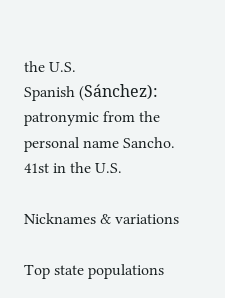the U.S.
Spanish (Sánchez): patronymic from the personal name Sancho.
41st in the U.S.

Nicknames & variations

Top state populations